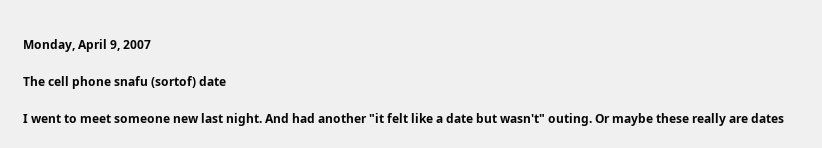Monday, April 9, 2007

The cell phone snafu (sortof) date

I went to meet someone new last night. And had another "it felt like a date but wasn't" outing. Or maybe these really are dates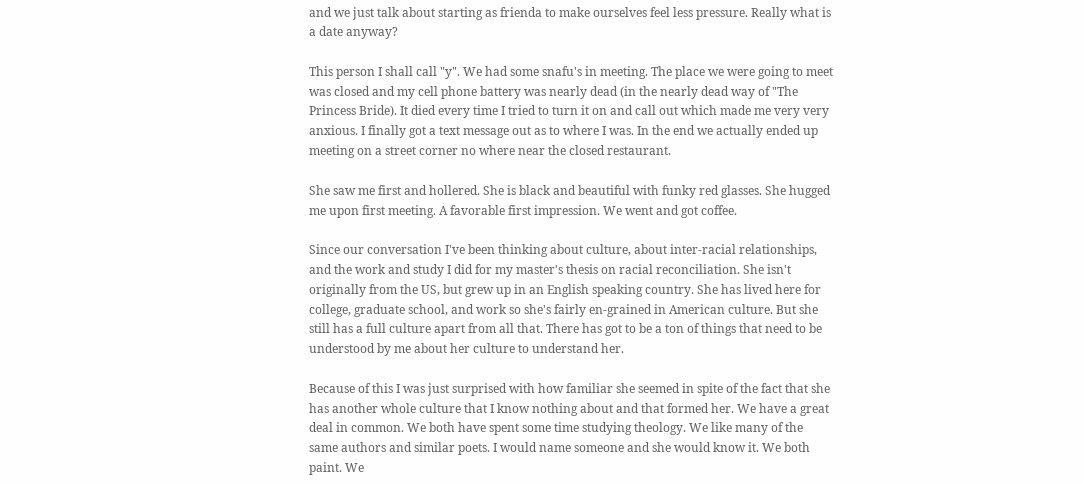and we just talk about starting as frienda to make ourselves feel less pressure. Really what is a date anyway?

This person I shall call "y". We had some snafu's in meeting. The place we were going to meet was closed and my cell phone battery was nearly dead (in the nearly dead way of "The Princess Bride). It died every time I tried to turn it on and call out which made me very very anxious. I finally got a text message out as to where I was. In the end we actually ended up meeting on a street corner no where near the closed restaurant.

She saw me first and hollered. She is black and beautiful with funky red glasses. She hugged me upon first meeting. A favorable first impression. We went and got coffee.

Since our conversation I've been thinking about culture, about inter-racial relationships, and the work and study I did for my master's thesis on racial reconciliation. She isn't originally from the US, but grew up in an English speaking country. She has lived here for college, graduate school, and work so she's fairly en-grained in American culture. But she still has a full culture apart from all that. There has got to be a ton of things that need to be understood by me about her culture to understand her.

Because of this I was just surprised with how familiar she seemed in spite of the fact that she has another whole culture that I know nothing about and that formed her. We have a great deal in common. We both have spent some time studying theology. We like many of the same authors and similar poets. I would name someone and she would know it. We both paint. We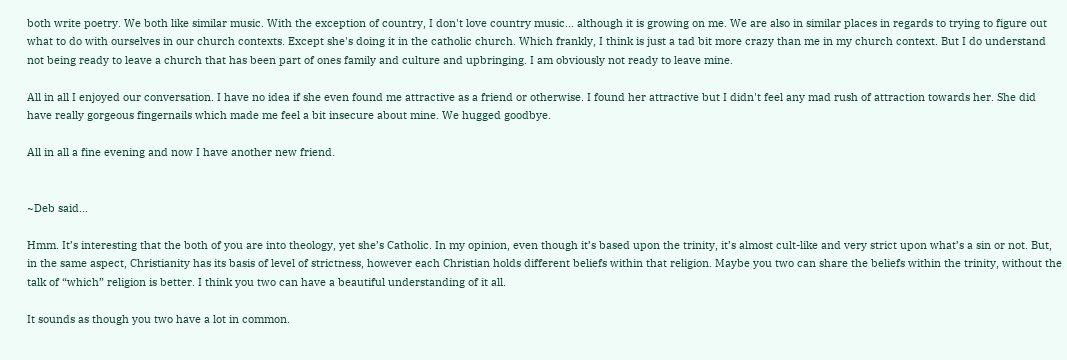both write poetry. We both like similar music. With the exception of country, I don't love country music... although it is growing on me. We are also in similar places in regards to trying to figure out what to do with ourselves in our church contexts. Except she's doing it in the catholic church. Which frankly, I think is just a tad bit more crazy than me in my church context. But I do understand not being ready to leave a church that has been part of ones family and culture and upbringing. I am obviously not ready to leave mine.

All in all I enjoyed our conversation. I have no idea if she even found me attractive as a friend or otherwise. I found her attractive but I didn't feel any mad rush of attraction towards her. She did have really gorgeous fingernails which made me feel a bit insecure about mine. We hugged goodbye.

All in all a fine evening and now I have another new friend.


~Deb said...

Hmm. It’s interesting that the both of you are into theology, yet she’s Catholic. In my opinion, even though it’s based upon the trinity, it’s almost cult-like and very strict upon what’s a sin or not. But, in the same aspect, Christianity has its basis of level of strictness, however each Christian holds different beliefs within that religion. Maybe you two can share the beliefs within the trinity, without the talk of “which” religion is better. I think you two can have a beautiful understanding of it all.

It sounds as though you two have a lot in common.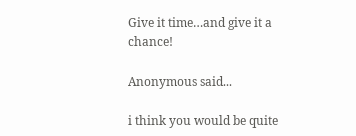Give it time…and give it a chance!

Anonymous said...

i think you would be quite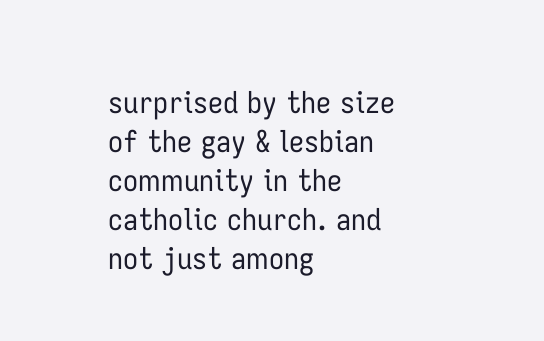surprised by the size of the gay & lesbian community in the catholic church. and not just among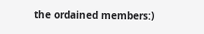the ordained members:)